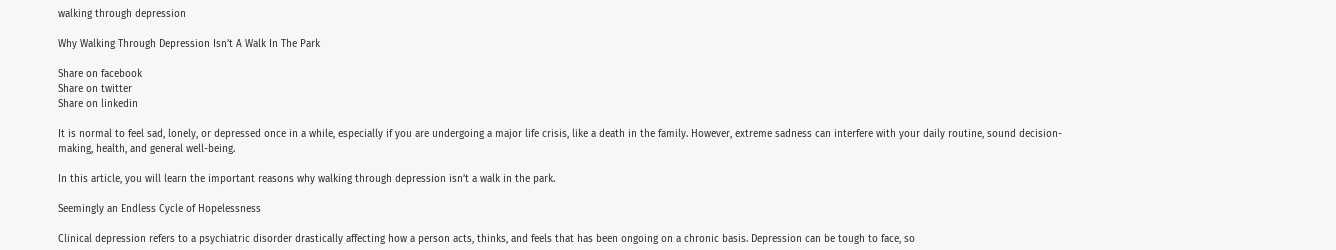walking through depression

Why Walking Through Depression Isn’t A Walk In The Park

Share on facebook
Share on twitter
Share on linkedin

It is normal to feel sad, lonely, or depressed once in a while, especially if you are undergoing a major life crisis, like a death in the family. However, extreme sadness can interfere with your daily routine, sound decision-making, health, and general well-being.

In this article, you will learn the important reasons why walking through depression isn’t a walk in the park.

Seemingly an Endless Cycle of Hopelessness

Clinical depression refers to a psychiatric disorder drastically affecting how a person acts, thinks, and feels that has been ongoing on a chronic basis. Depression can be tough to face, so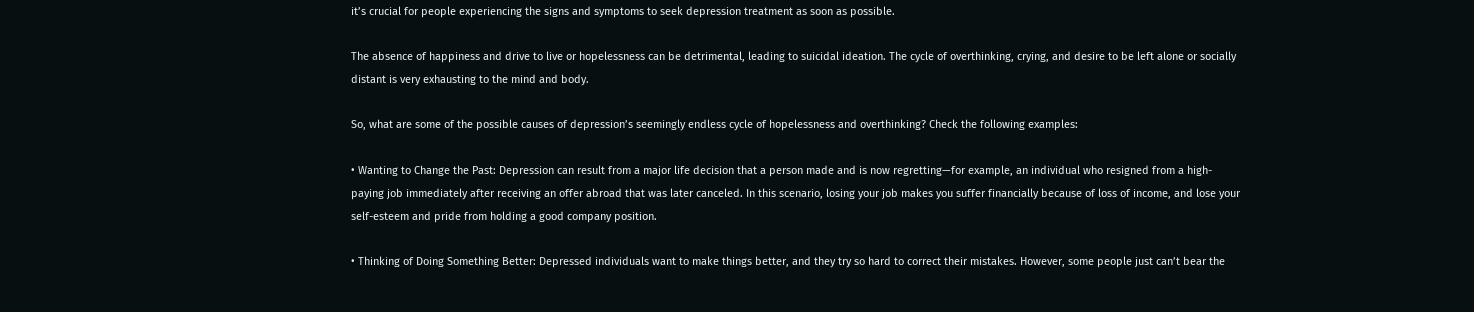it’s crucial for people experiencing the signs and symptoms to seek depression treatment as soon as possible.

The absence of happiness and drive to live or hopelessness can be detrimental, leading to suicidal ideation. The cycle of overthinking, crying, and desire to be left alone or socially distant is very exhausting to the mind and body.

So, what are some of the possible causes of depression’s seemingly endless cycle of hopelessness and overthinking? Check the following examples:

• Wanting to Change the Past: Depression can result from a major life decision that a person made and is now regretting—for example, an individual who resigned from a high-paying job immediately after receiving an offer abroad that was later canceled. In this scenario, losing your job makes you suffer financially because of loss of income, and lose your self-esteem and pride from holding a good company position.

• Thinking of Doing Something Better: Depressed individuals want to make things better, and they try so hard to correct their mistakes. However, some people just can’t bear the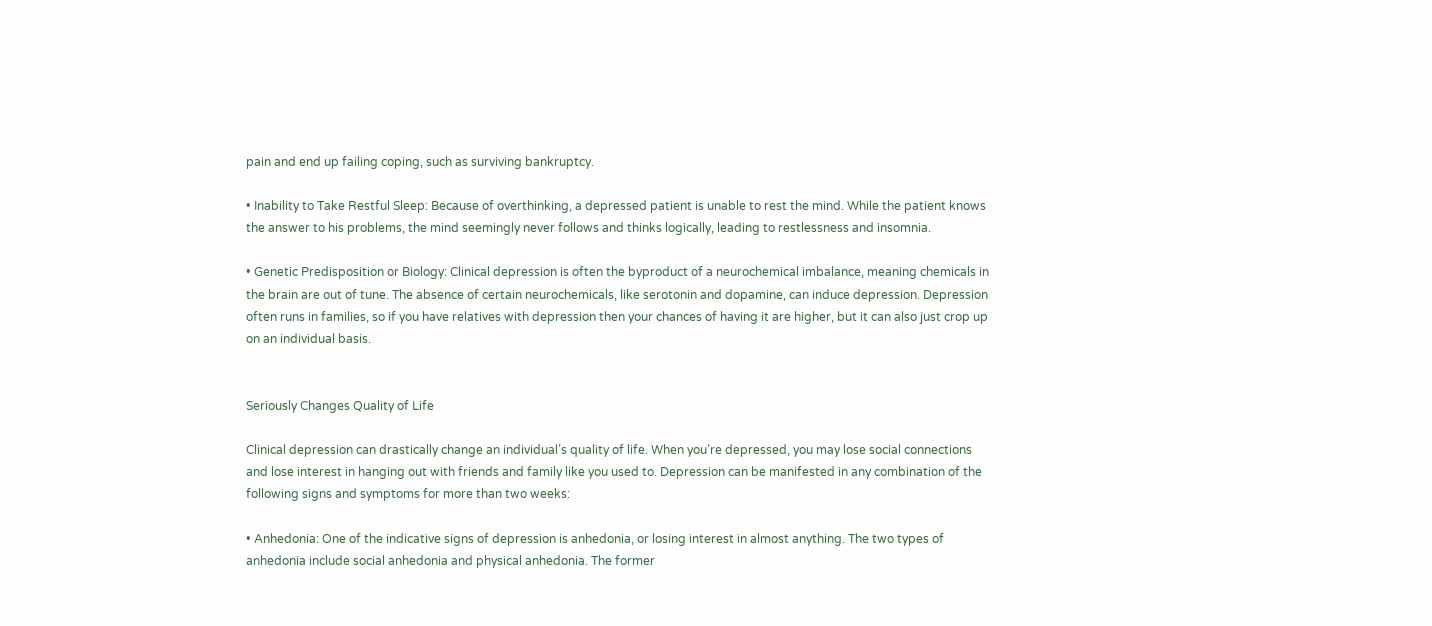pain and end up failing coping, such as surviving bankruptcy.

• Inability to Take Restful Sleep: Because of overthinking, a depressed patient is unable to rest the mind. While the patient knows the answer to his problems, the mind seemingly never follows and thinks logically, leading to restlessness and insomnia.

• Genetic Predisposition or Biology: Clinical depression is often the byproduct of a neurochemical imbalance, meaning chemicals in the brain are out of tune. The absence of certain neurochemicals, like serotonin and dopamine, can induce depression. Depression often runs in families, so if you have relatives with depression then your chances of having it are higher, but it can also just crop up on an individual basis.


Seriously Changes Quality of Life

Clinical depression can drastically change an individual’s quality of life. When you’re depressed, you may lose social connections and lose interest in hanging out with friends and family like you used to. Depression can be manifested in any combination of the following signs and symptoms for more than two weeks:

• Anhedonia: One of the indicative signs of depression is anhedonia, or losing interest in almost anything. The two types of anhedonia include social anhedonia and physical anhedonia. The former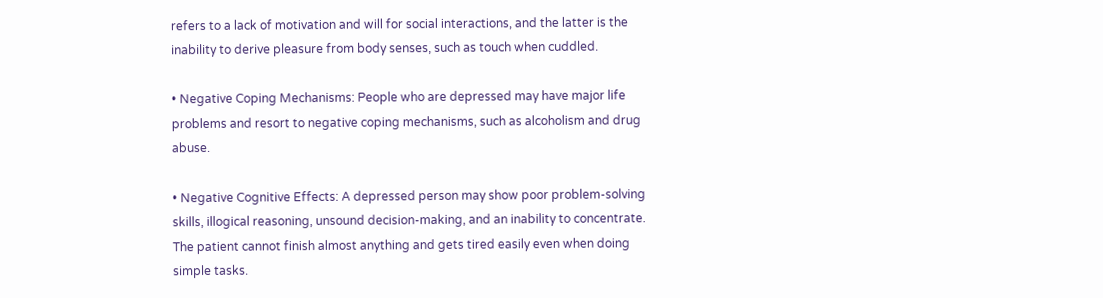refers to a lack of motivation and will for social interactions, and the latter is the inability to derive pleasure from body senses, such as touch when cuddled.

• Negative Coping Mechanisms: People who are depressed may have major life problems and resort to negative coping mechanisms, such as alcoholism and drug abuse.

• Negative Cognitive Effects: A depressed person may show poor problem-solving skills, illogical reasoning, unsound decision-making, and an inability to concentrate. The patient cannot finish almost anything and gets tired easily even when doing simple tasks.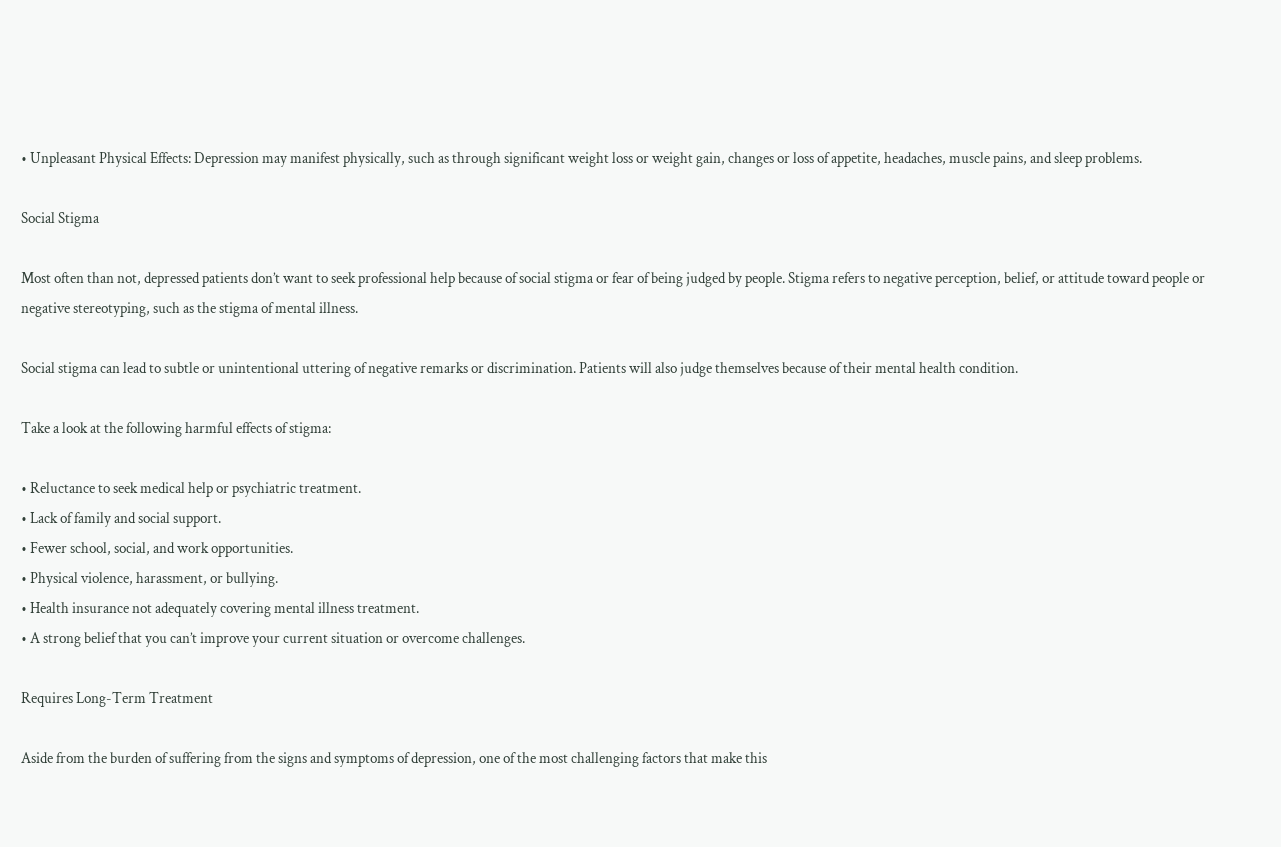• Unpleasant Physical Effects: Depression may manifest physically, such as through significant weight loss or weight gain, changes or loss of appetite, headaches, muscle pains, and sleep problems.

Social Stigma

Most often than not, depressed patients don’t want to seek professional help because of social stigma or fear of being judged by people. Stigma refers to negative perception, belief, or attitude toward people or negative stereotyping, such as the stigma of mental illness.

Social stigma can lead to subtle or unintentional uttering of negative remarks or discrimination. Patients will also judge themselves because of their mental health condition.

Take a look at the following harmful effects of stigma:

• Reluctance to seek medical help or psychiatric treatment.
• Lack of family and social support.
• Fewer school, social, and work opportunities.
• Physical violence, harassment, or bullying.
• Health insurance not adequately covering mental illness treatment.
• A strong belief that you can’t improve your current situation or overcome challenges.

Requires Long-Term Treatment

Aside from the burden of suffering from the signs and symptoms of depression, one of the most challenging factors that make this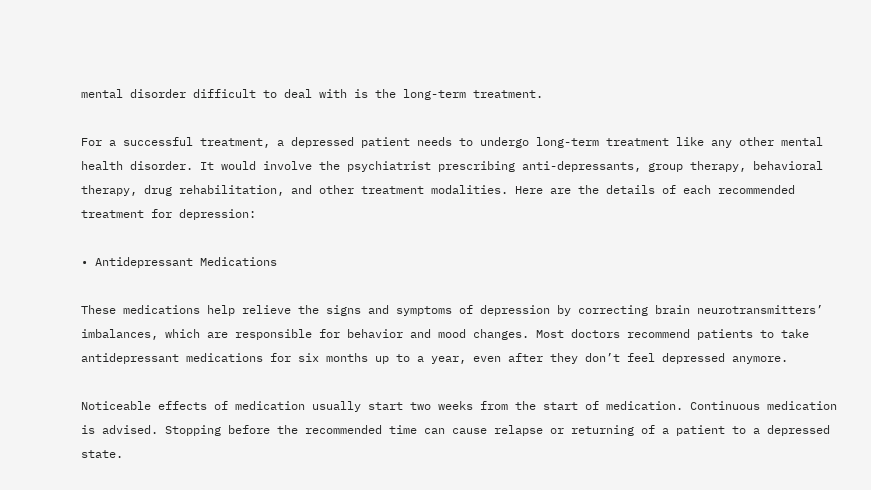mental disorder difficult to deal with is the long-term treatment.

For a successful treatment, a depressed patient needs to undergo long-term treatment like any other mental health disorder. It would involve the psychiatrist prescribing anti-depressants, group therapy, behavioral therapy, drug rehabilitation, and other treatment modalities. Here are the details of each recommended treatment for depression:

• Antidepressant Medications

These medications help relieve the signs and symptoms of depression by correcting brain neurotransmitters’ imbalances, which are responsible for behavior and mood changes. Most doctors recommend patients to take antidepressant medications for six months up to a year, even after they don’t feel depressed anymore.

Noticeable effects of medication usually start two weeks from the start of medication. Continuous medication is advised. Stopping before the recommended time can cause relapse or returning of a patient to a depressed state.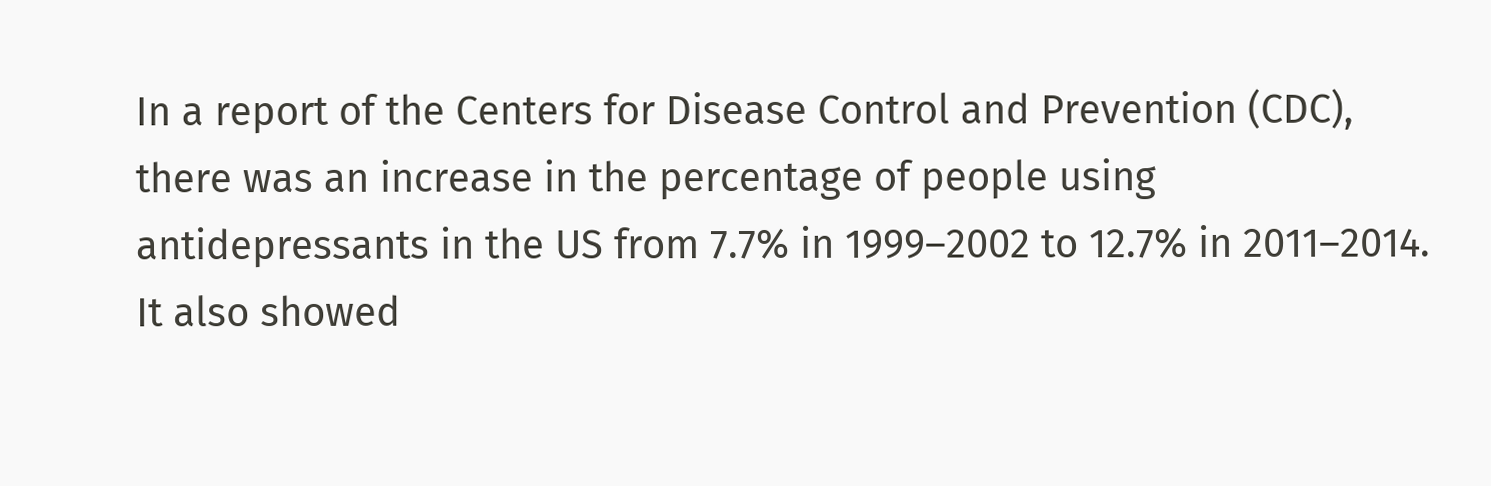In a report of the Centers for Disease Control and Prevention (CDC), there was an increase in the percentage of people using antidepressants in the US from 7.7% in 1999–2002 to 12.7% in 2011–2014. It also showed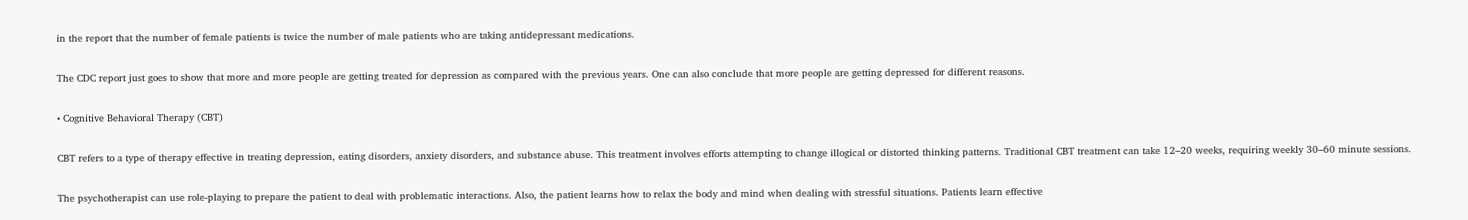in the report that the number of female patients is twice the number of male patients who are taking antidepressant medications.

The CDC report just goes to show that more and more people are getting treated for depression as compared with the previous years. One can also conclude that more people are getting depressed for different reasons.

• Cognitive Behavioral Therapy (CBT)

CBT refers to a type of therapy effective in treating depression, eating disorders, anxiety disorders, and substance abuse. This treatment involves efforts attempting to change illogical or distorted thinking patterns. Traditional CBT treatment can take 12–20 weeks, requiring weekly 30–60 minute sessions.

The psychotherapist can use role-playing to prepare the patient to deal with problematic interactions. Also, the patient learns how to relax the body and mind when dealing with stressful situations. Patients learn effective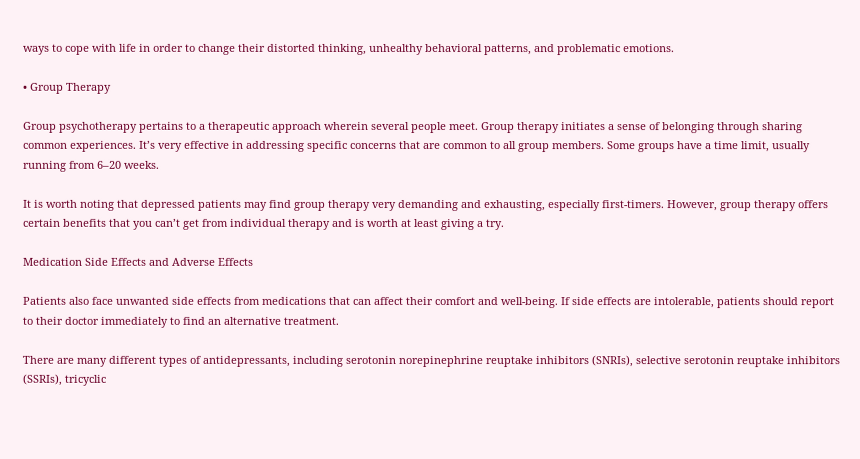ways to cope with life in order to change their distorted thinking, unhealthy behavioral patterns, and problematic emotions.

• Group Therapy

Group psychotherapy pertains to a therapeutic approach wherein several people meet. Group therapy initiates a sense of belonging through sharing common experiences. It’s very effective in addressing specific concerns that are common to all group members. Some groups have a time limit, usually running from 6–20 weeks.

It is worth noting that depressed patients may find group therapy very demanding and exhausting, especially first-timers. However, group therapy offers certain benefits that you can’t get from individual therapy and is worth at least giving a try.

Medication Side Effects and Adverse Effects

Patients also face unwanted side effects from medications that can affect their comfort and well-being. If side effects are intolerable, patients should report to their doctor immediately to find an alternative treatment.

There are many different types of antidepressants, including serotonin norepinephrine reuptake inhibitors (SNRIs), selective serotonin reuptake inhibitors (SSRIs), tricyclic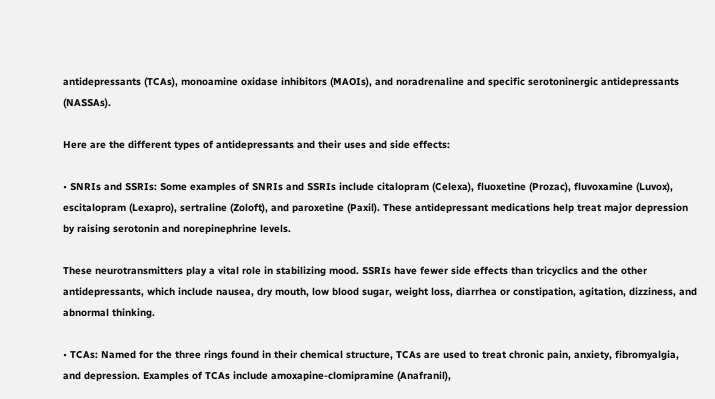antidepressants (TCAs), monoamine oxidase inhibitors (MAOIs), and noradrenaline and specific serotoninergic antidepressants (NASSAs).

Here are the different types of antidepressants and their uses and side effects:

• SNRIs and SSRIs: Some examples of SNRIs and SSRIs include citalopram (Celexa), fluoxetine (Prozac), fluvoxamine (Luvox), escitalopram (Lexapro), sertraline (Zoloft), and paroxetine (Paxil). These antidepressant medications help treat major depression by raising serotonin and norepinephrine levels.

These neurotransmitters play a vital role in stabilizing mood. SSRIs have fewer side effects than tricyclics and the other antidepressants, which include nausea, dry mouth, low blood sugar, weight loss, diarrhea or constipation, agitation, dizziness, and abnormal thinking.

• TCAs: Named for the three rings found in their chemical structure, TCAs are used to treat chronic pain, anxiety, fibromyalgia, and depression. Examples of TCAs include amoxapine-clomipramine (Anafranil),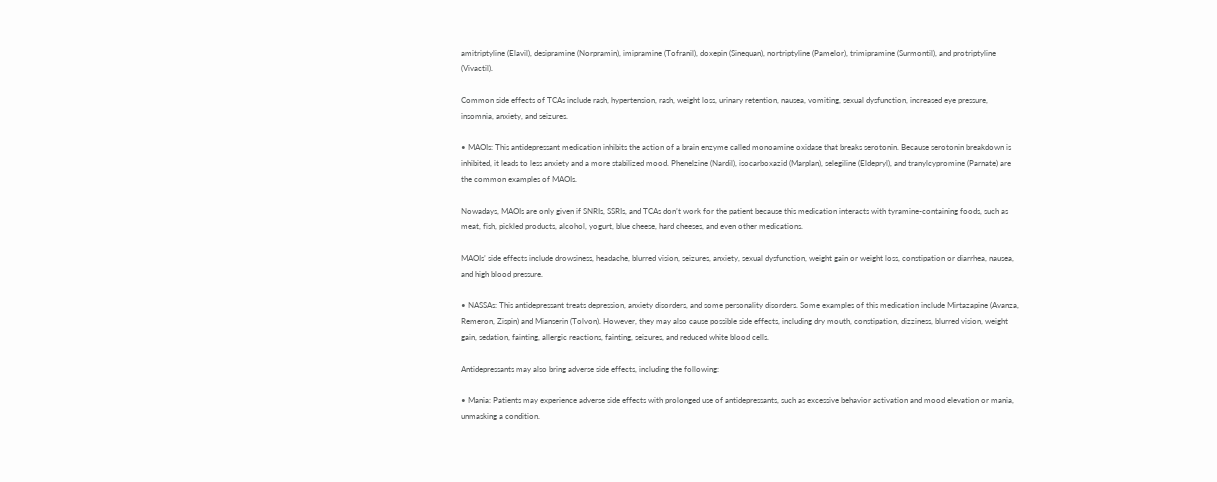amitriptyline (Elavil), desipramine (Norpramin), imipramine (Tofranil), doxepin (Sinequan), nortriptyline (Pamelor), trimipramine (Surmontil), and protriptyline (Vivactil).

Common side effects of TCAs include rash, hypertension, rash, weight loss, urinary retention, nausea, vomiting, sexual dysfunction, increased eye pressure, insomnia, anxiety, and seizures.

• MAOIs: This antidepressant medication inhibits the action of a brain enzyme called monoamine oxidase that breaks serotonin. Because serotonin breakdown is inhibited, it leads to less anxiety and a more stabilized mood. Phenelzine (Nardil), isocarboxazid (Marplan), selegiline (Eldepryl), and tranylcypromine (Parnate) are the common examples of MAOIs.

Nowadays, MAOIs are only given if SNRIs, SSRIs, and TCAs don’t work for the patient because this medication interacts with tyramine-containing foods, such as meat, fish, pickled products, alcohol, yogurt, blue cheese, hard cheeses, and even other medications.

MAOIs’ side effects include drowsiness, headache, blurred vision, seizures, anxiety, sexual dysfunction, weight gain or weight loss, constipation or diarrhea, nausea, and high blood pressure.

• NASSAs: This antidepressant treats depression, anxiety disorders, and some personality disorders. Some examples of this medication include Mirtazapine (Avanza, Remeron, Zispin) and Mianserin (Tolvon). However, they may also cause possible side effects, including dry mouth, constipation, dizziness, blurred vision, weight gain, sedation, fainting, allergic reactions, fainting, seizures, and reduced white blood cells.

Antidepressants may also bring adverse side effects, including the following:

• Mania: Patients may experience adverse side effects with prolonged use of antidepressants, such as excessive behavior activation and mood elevation or mania, unmasking a condition.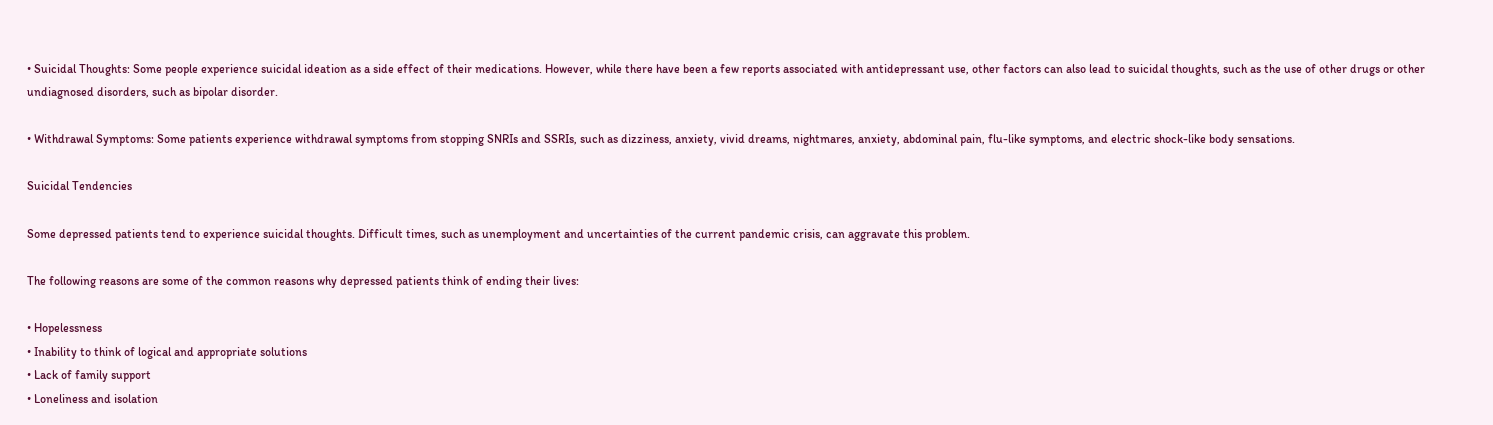• Suicidal Thoughts: Some people experience suicidal ideation as a side effect of their medications. However, while there have been a few reports associated with antidepressant use, other factors can also lead to suicidal thoughts, such as the use of other drugs or other undiagnosed disorders, such as bipolar disorder.

• Withdrawal Symptoms: Some patients experience withdrawal symptoms from stopping SNRIs and SSRIs, such as dizziness, anxiety, vivid dreams, nightmares, anxiety, abdominal pain, flu-like symptoms, and electric shock-like body sensations.

Suicidal Tendencies

Some depressed patients tend to experience suicidal thoughts. Difficult times, such as unemployment and uncertainties of the current pandemic crisis, can aggravate this problem.

The following reasons are some of the common reasons why depressed patients think of ending their lives:

• Hopelessness
• Inability to think of logical and appropriate solutions
• Lack of family support
• Loneliness and isolation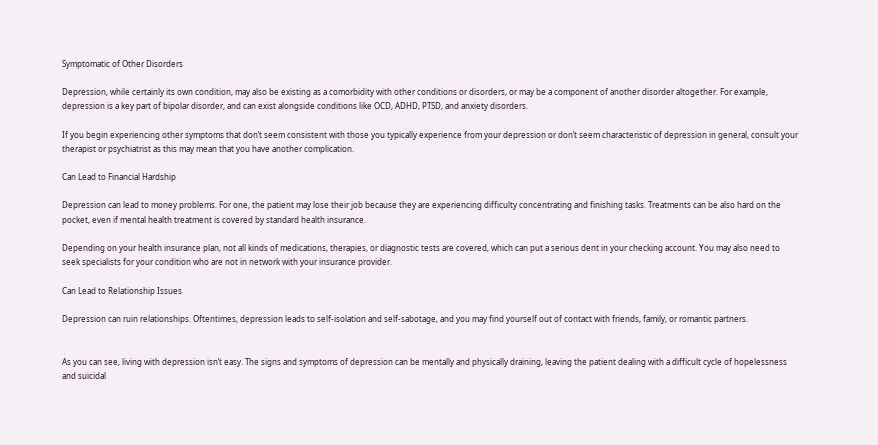Symptomatic of Other Disorders

Depression, while certainly its own condition, may also be existing as a comorbidity with other conditions or disorders, or may be a component of another disorder altogether. For example, depression is a key part of bipolar disorder, and can exist alongside conditions like OCD, ADHD, PTSD, and anxiety disorders.

If you begin experiencing other symptoms that don’t seem consistent with those you typically experience from your depression or don’t seem characteristic of depression in general, consult your therapist or psychiatrist as this may mean that you have another complication.

Can Lead to Financial Hardship

Depression can lead to money problems. For one, the patient may lose their job because they are experiencing difficulty concentrating and finishing tasks. Treatments can be also hard on the pocket, even if mental health treatment is covered by standard health insurance.

Depending on your health insurance plan, not all kinds of medications, therapies, or diagnostic tests are covered, which can put a serious dent in your checking account. You may also need to seek specialists for your condition who are not in network with your insurance provider.

Can Lead to Relationship Issues

Depression can ruin relationships. Oftentimes, depression leads to self-isolation and self-sabotage, and you may find yourself out of contact with friends, family, or romantic partners.


As you can see, living with depression isn’t easy. The signs and symptoms of depression can be mentally and physically draining, leaving the patient dealing with a difficult cycle of hopelessness and suicidal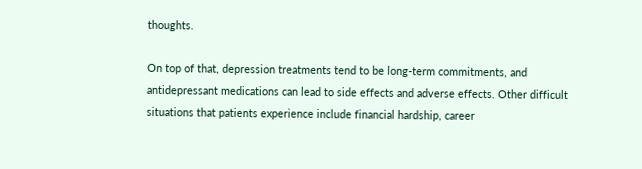thoughts.

On top of that, depression treatments tend to be long-term commitments, and antidepressant medications can lead to side effects and adverse effects. Other difficult situations that patients experience include financial hardship, career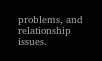problems, and relationship issues.